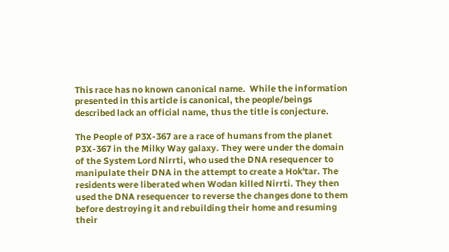This race has no known canonical name.  While the information presented in this article is canonical, the people/beings described lack an official name, thus the title is conjecture.

The People of P3X-367 are a race of humans from the planet P3X-367 in the Milky Way galaxy. They were under the domain of the System Lord Nirrti, who used the DNA resequencer to manipulate their DNA in the attempt to create a Hok'tar. The residents were liberated when Wodan killed Nirrti. They then used the DNA resequencer to reverse the changes done to them before destroying it and rebuilding their home and resuming their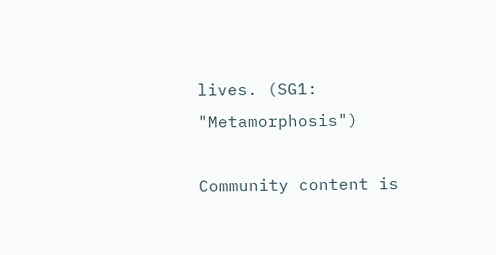lives. (SG1: "Metamorphosis")

Community content is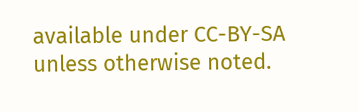available under CC-BY-SA unless otherwise noted.